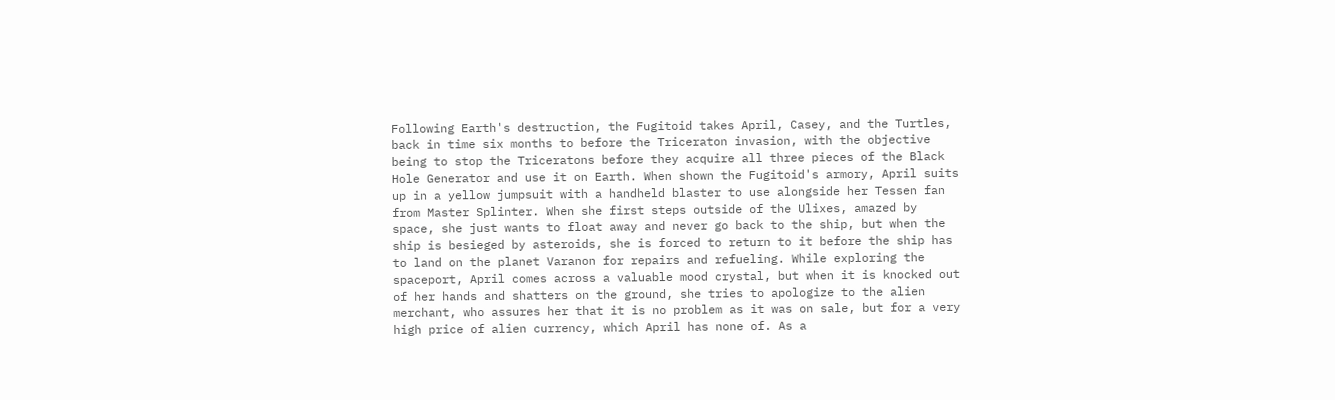Following Earth's destruction, the Fugitoid takes April, Casey, and the Turtles, back in time six months to before the Triceraton invasion, with the objective being to stop the Triceratons before they acquire all three pieces of the Black Hole Generator and use it on Earth. When shown the Fugitoid's armory, April suits up in a yellow jumpsuit with a handheld blaster to use alongside her Tessen fan from Master Splinter. When she first steps outside of the Ulixes, amazed by space, she just wants to float away and never go back to the ship, but when the ship is besieged by asteroids, she is forced to return to it before the ship has to land on the planet Varanon for repairs and refueling. While exploring the spaceport, April comes across a valuable mood crystal, but when it is knocked out of her hands and shatters on the ground, she tries to apologize to the alien merchant, who assures her that it is no problem as it was on sale, but for a very high price of alien currency, which April has none of. As a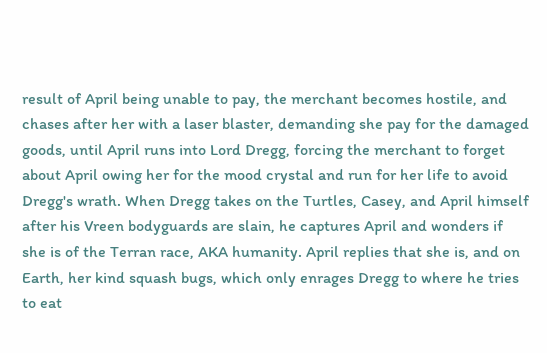result of April being unable to pay, the merchant becomes hostile, and chases after her with a laser blaster, demanding she pay for the damaged goods, until April runs into Lord Dregg, forcing the merchant to forget about April owing her for the mood crystal and run for her life to avoid Dregg's wrath. When Dregg takes on the Turtles, Casey, and April himself after his Vreen bodyguards are slain, he captures April and wonders if she is of the Terran race, AKA humanity. April replies that she is, and on Earth, her kind squash bugs, which only enrages Dregg to where he tries to eat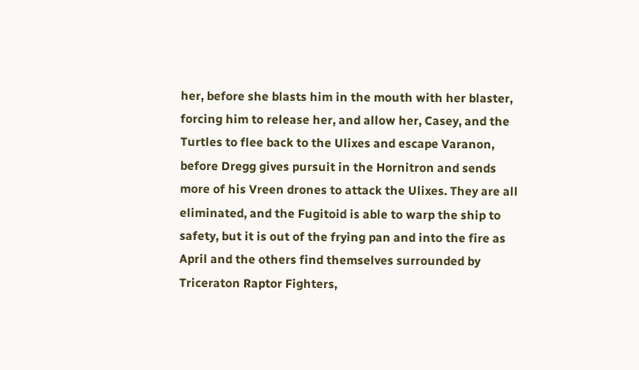her, before she blasts him in the mouth with her blaster, forcing him to release her, and allow her, Casey, and the Turtles to flee back to the Ulixes and escape Varanon, before Dregg gives pursuit in the Hornitron and sends more of his Vreen drones to attack the Ulixes. They are all eliminated, and the Fugitoid is able to warp the ship to safety, but it is out of the frying pan and into the fire as April and the others find themselves surrounded by Triceraton Raptor Fighters,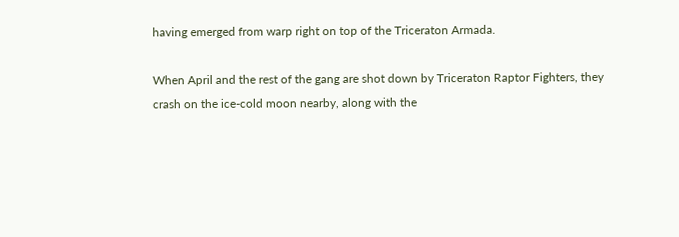having emerged from warp right on top of the Triceraton Armada.

When April and the rest of the gang are shot down by Triceraton Raptor Fighters, they crash on the ice-cold moon nearby, along with the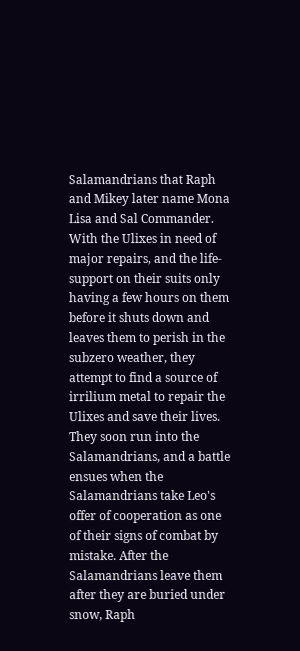Salamandrians that Raph and Mikey later name Mona Lisa and Sal Commander. With the Ulixes in need of major repairs, and the life-support on their suits only having a few hours on them before it shuts down and leaves them to perish in the subzero weather, they attempt to find a source of irrilium metal to repair the Ulixes and save their lives. They soon run into the Salamandrians, and a battle ensues when the Salamandrians take Leo's offer of cooperation as one of their signs of combat by mistake. After the Salamandrians leave them after they are buried under snow, Raph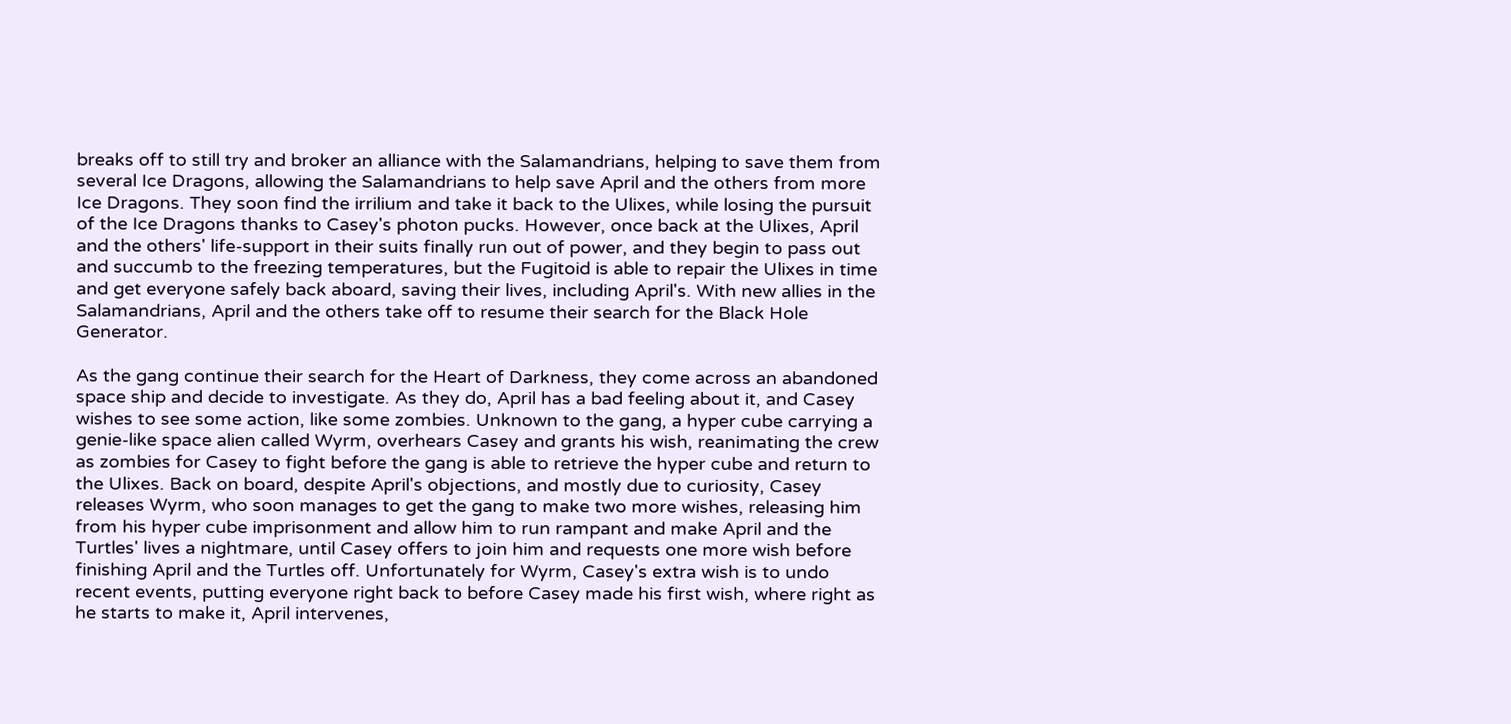breaks off to still try and broker an alliance with the Salamandrians, helping to save them from several Ice Dragons, allowing the Salamandrians to help save April and the others from more Ice Dragons. They soon find the irrilium and take it back to the Ulixes, while losing the pursuit of the Ice Dragons thanks to Casey's photon pucks. However, once back at the Ulixes, April and the others' life-support in their suits finally run out of power, and they begin to pass out and succumb to the freezing temperatures, but the Fugitoid is able to repair the Ulixes in time and get everyone safely back aboard, saving their lives, including April's. With new allies in the Salamandrians, April and the others take off to resume their search for the Black Hole Generator.

As the gang continue their search for the Heart of Darkness, they come across an abandoned space ship and decide to investigate. As they do, April has a bad feeling about it, and Casey wishes to see some action, like some zombies. Unknown to the gang, a hyper cube carrying a genie-like space alien called Wyrm, overhears Casey and grants his wish, reanimating the crew as zombies for Casey to fight before the gang is able to retrieve the hyper cube and return to the Ulixes. Back on board, despite April's objections, and mostly due to curiosity, Casey releases Wyrm, who soon manages to get the gang to make two more wishes, releasing him from his hyper cube imprisonment and allow him to run rampant and make April and the Turtles' lives a nightmare, until Casey offers to join him and requests one more wish before finishing April and the Turtles off. Unfortunately for Wyrm, Casey's extra wish is to undo recent events, putting everyone right back to before Casey made his first wish, where right as he starts to make it, April intervenes,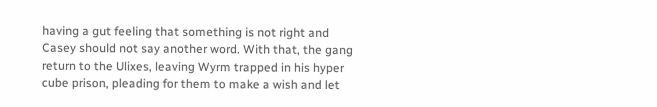having a gut feeling that something is not right and Casey should not say another word. With that, the gang return to the Ulixes, leaving Wyrm trapped in his hyper cube prison, pleading for them to make a wish and let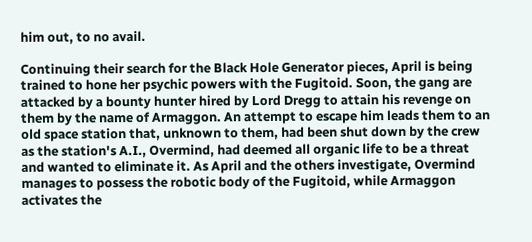him out, to no avail.

Continuing their search for the Black Hole Generator pieces, April is being trained to hone her psychic powers with the Fugitoid. Soon, the gang are attacked by a bounty hunter hired by Lord Dregg to attain his revenge on them by the name of Armaggon. An attempt to escape him leads them to an old space station that, unknown to them, had been shut down by the crew as the station's A.I., Overmind, had deemed all organic life to be a threat and wanted to eliminate it. As April and the others investigate, Overmind manages to possess the robotic body of the Fugitoid, while Armaggon activates the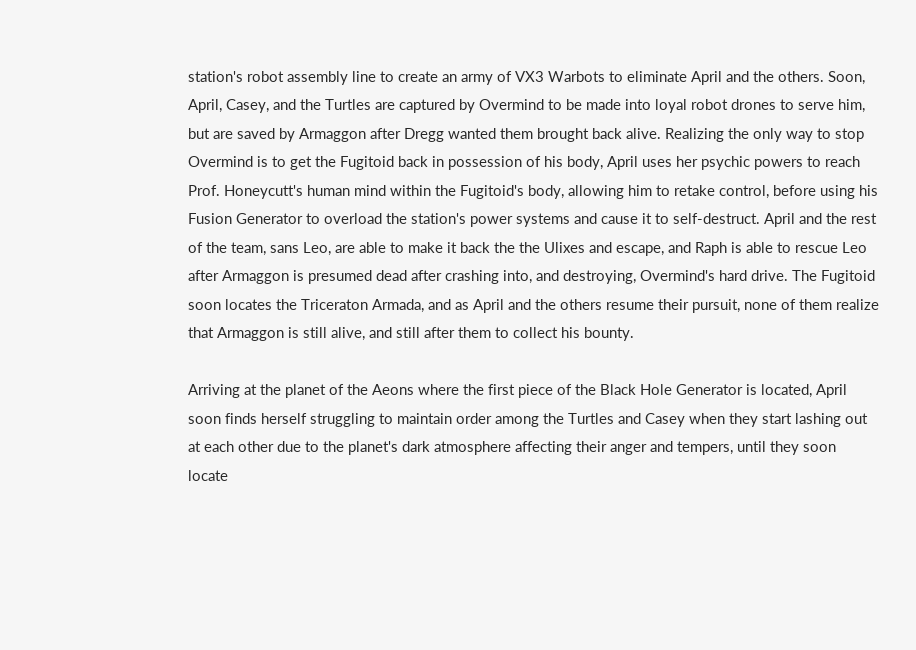station's robot assembly line to create an army of VX3 Warbots to eliminate April and the others. Soon, April, Casey, and the Turtles are captured by Overmind to be made into loyal robot drones to serve him, but are saved by Armaggon after Dregg wanted them brought back alive. Realizing the only way to stop Overmind is to get the Fugitoid back in possession of his body, April uses her psychic powers to reach Prof. Honeycutt's human mind within the Fugitoid's body, allowing him to retake control, before using his Fusion Generator to overload the station's power systems and cause it to self-destruct. April and the rest of the team, sans Leo, are able to make it back the the Ulixes and escape, and Raph is able to rescue Leo after Armaggon is presumed dead after crashing into, and destroying, Overmind's hard drive. The Fugitoid soon locates the Triceraton Armada, and as April and the others resume their pursuit, none of them realize that Armaggon is still alive, and still after them to collect his bounty.

Arriving at the planet of the Aeons where the first piece of the Black Hole Generator is located, April soon finds herself struggling to maintain order among the Turtles and Casey when they start lashing out at each other due to the planet's dark atmosphere affecting their anger and tempers, until they soon locate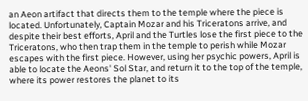an Aeon artifact that directs them to the temple where the piece is located. Unfortunately, Captain Mozar and his Triceratons arrive, and despite their best efforts, April and the Turtles lose the first piece to the Triceratons, who then trap them in the temple to perish while Mozar escapes with the first piece. However, using her psychic powers, April is able to locate the Aeons' Sol Star, and return it to the top of the temple, where its power restores the planet to its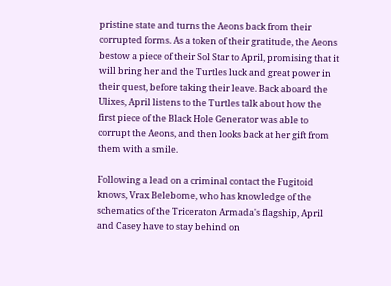pristine state and turns the Aeons back from their corrupted forms. As a token of their gratitude, the Aeons bestow a piece of their Sol Star to April, promising that it will bring her and the Turtles luck and great power in their quest, before taking their leave. Back aboard the Ulixes, April listens to the Turtles talk about how the first piece of the Black Hole Generator was able to corrupt the Aeons, and then looks back at her gift from them with a smile.

Following a lead on a criminal contact the Fugitoid knows, Vrax Belebome, who has knowledge of the schematics of the Triceraton Armada's flagship, April and Casey have to stay behind on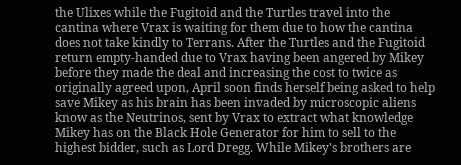the Ulixes while the Fugitoid and the Turtles travel into the cantina where Vrax is waiting for them due to how the cantina does not take kindly to Terrans. After the Turtles and the Fugitoid return empty-handed due to Vrax having been angered by Mikey before they made the deal and increasing the cost to twice as originally agreed upon, April soon finds herself being asked to help save Mikey as his brain has been invaded by microscopic aliens know as the Neutrinos, sent by Vrax to extract what knowledge Mikey has on the Black Hole Generator for him to sell to the highest bidder, such as Lord Dregg. While Mikey's brothers are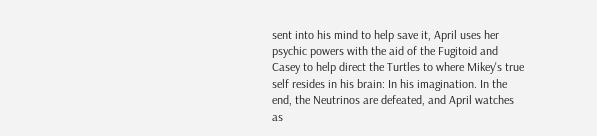sent into his mind to help save it, April uses her psychic powers with the aid of the Fugitoid and Casey to help direct the Turtles to where Mikey's true self resides in his brain: In his imagination. In the end, the Neutrinos are defeated, and April watches as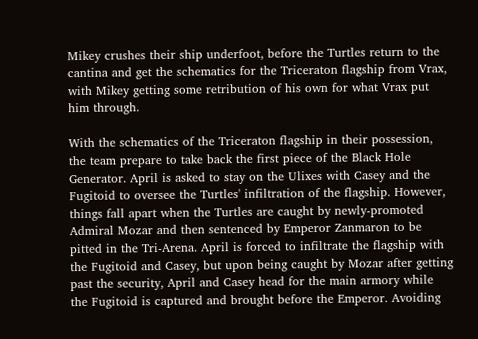Mikey crushes their ship underfoot, before the Turtles return to the cantina and get the schematics for the Triceraton flagship from Vrax, with Mikey getting some retribution of his own for what Vrax put him through.

With the schematics of the Triceraton flagship in their possession, the team prepare to take back the first piece of the Black Hole Generator. April is asked to stay on the Ulixes with Casey and the Fugitoid to oversee the Turtles' infiltration of the flagship. However, things fall apart when the Turtles are caught by newly-promoted Admiral Mozar and then sentenced by Emperor Zanmaron to be pitted in the Tri-Arena. April is forced to infiltrate the flagship with the Fugitoid and Casey, but upon being caught by Mozar after getting past the security, April and Casey head for the main armory while the Fugitoid is captured and brought before the Emperor. Avoiding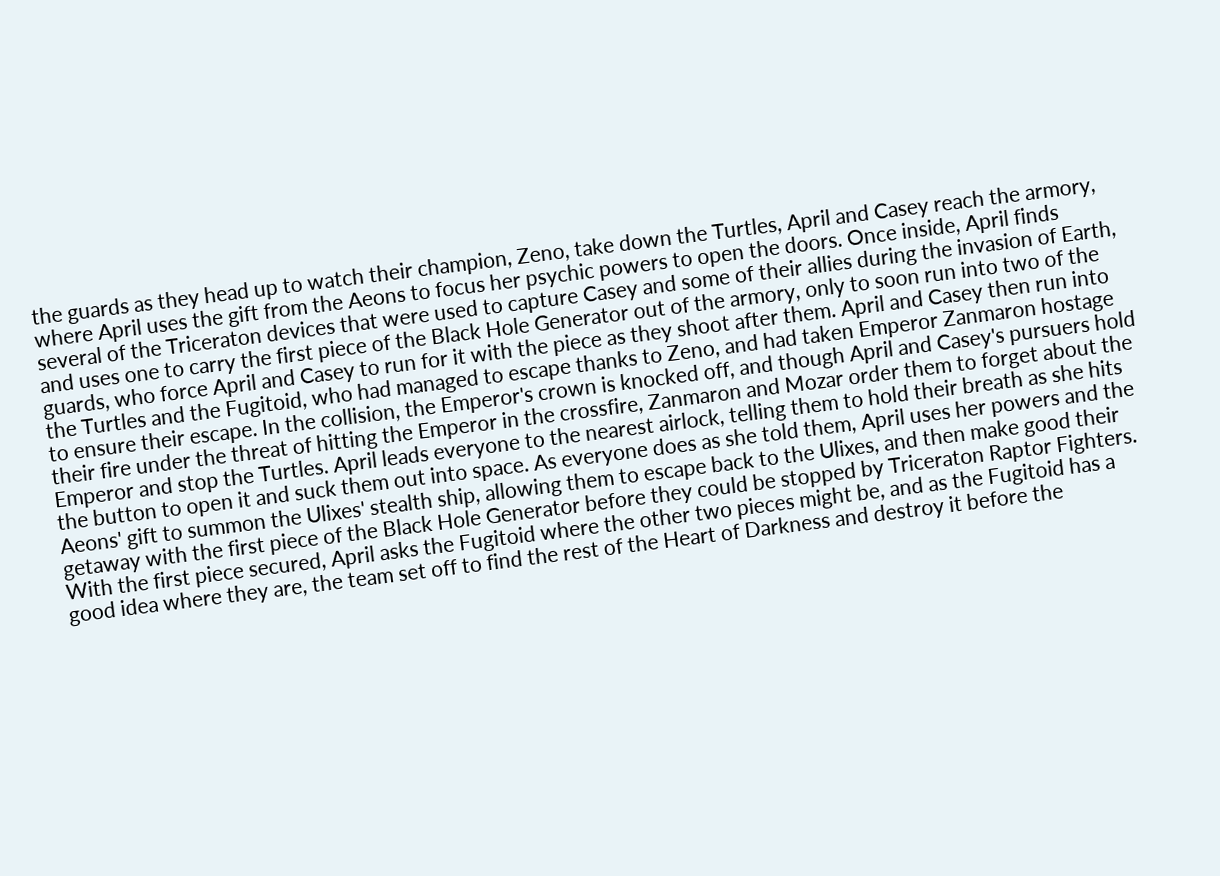the guards as they head up to watch their champion, Zeno, take down the Turtles, April and Casey reach the armory, where April uses the gift from the Aeons to focus her psychic powers to open the doors. Once inside, April finds several of the Triceraton devices that were used to capture Casey and some of their allies during the invasion of Earth, and uses one to carry the first piece of the Black Hole Generator out of the armory, only to soon run into two of the guards, who force April and Casey to run for it with the piece as they shoot after them. April and Casey then run into the Turtles and the Fugitoid, who had managed to escape thanks to Zeno, and had taken Emperor Zanmaron hostage to ensure their escape. In the collision, the Emperor's crown is knocked off, and though April and Casey's pursuers hold their fire under the threat of hitting the Emperor in the crossfire, Zanmaron and Mozar order them to forget about the Emperor and stop the Turtles. April leads everyone to the nearest airlock, telling them to hold their breath as she hits the button to open it and suck them out into space. As everyone does as she told them, April uses her powers and the Aeons' gift to summon the Ulixes' stealth ship, allowing them to escape back to the Ulixes, and then make good their getaway with the first piece of the Black Hole Generator before they could be stopped by Triceraton Raptor Fighters. With the first piece secured, April asks the Fugitoid where the other two pieces might be, and as the Fugitoid has a good idea where they are, the team set off to find the rest of the Heart of Darkness and destroy it before the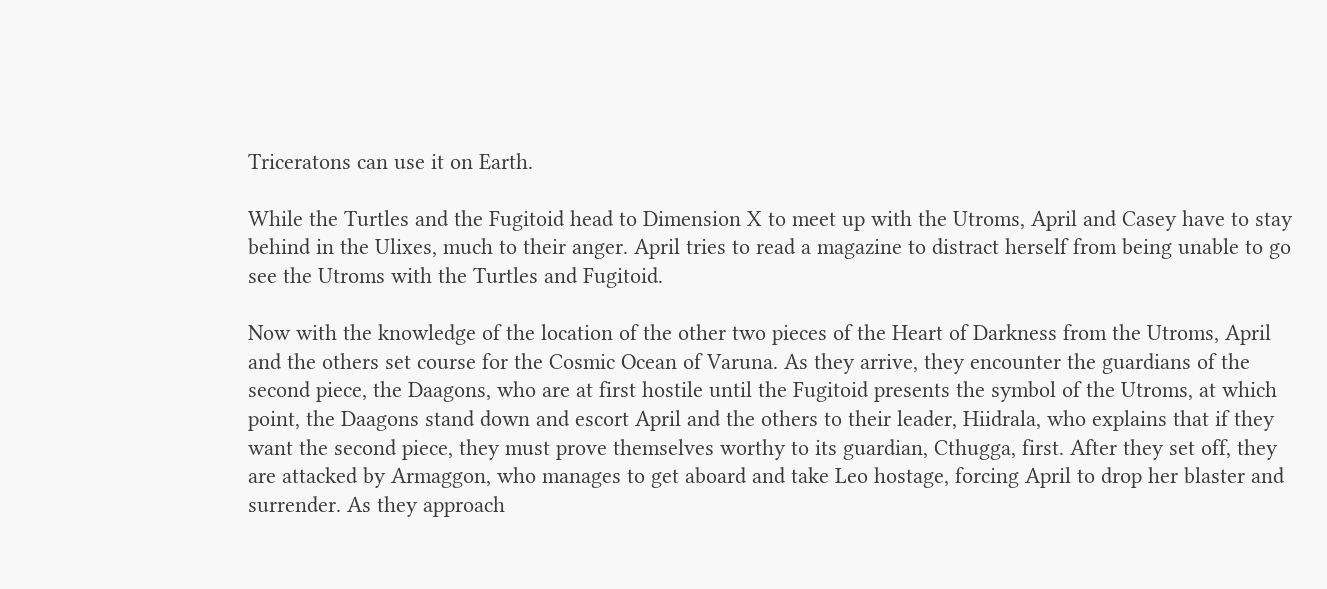Triceratons can use it on Earth.

While the Turtles and the Fugitoid head to Dimension X to meet up with the Utroms, April and Casey have to stay behind in the Ulixes, much to their anger. April tries to read a magazine to distract herself from being unable to go see the Utroms with the Turtles and Fugitoid.

Now with the knowledge of the location of the other two pieces of the Heart of Darkness from the Utroms, April and the others set course for the Cosmic Ocean of Varuna. As they arrive, they encounter the guardians of the second piece, the Daagons, who are at first hostile until the Fugitoid presents the symbol of the Utroms, at which point, the Daagons stand down and escort April and the others to their leader, Hiidrala, who explains that if they want the second piece, they must prove themselves worthy to its guardian, Cthugga, first. After they set off, they are attacked by Armaggon, who manages to get aboard and take Leo hostage, forcing April to drop her blaster and surrender. As they approach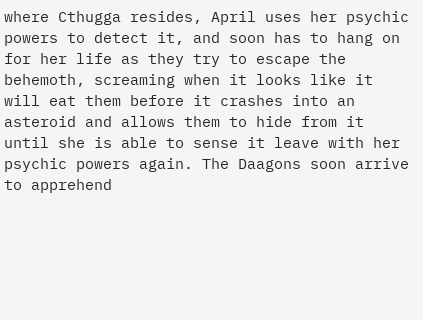where Cthugga resides, April uses her psychic powers to detect it, and soon has to hang on for her life as they try to escape the behemoth, screaming when it looks like it will eat them before it crashes into an asteroid and allows them to hide from it until she is able to sense it leave with her psychic powers again. The Daagons soon arrive to apprehend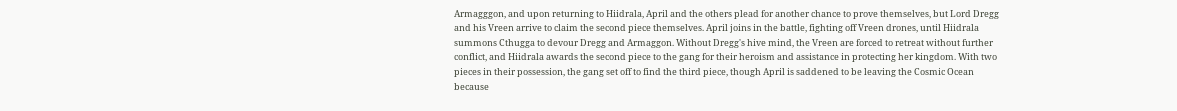Armagggon, and upon returning to Hiidrala, April and the others plead for another chance to prove themselves, but Lord Dregg and his Vreen arrive to claim the second piece themselves. April joins in the battle, fighting off Vreen drones, until Hiidrala summons Cthugga to devour Dregg and Armaggon. Without Dregg's hive mind, the Vreen are forced to retreat without further conflict, and Hiidrala awards the second piece to the gang for their heroism and assistance in protecting her kingdom. With two pieces in their possession, the gang set off to find the third piece, though April is saddened to be leaving the Cosmic Ocean because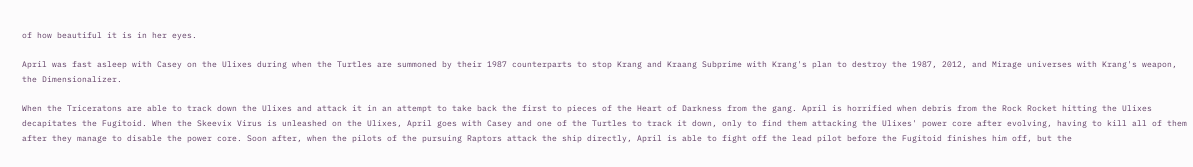of how beautiful it is in her eyes.

April was fast asleep with Casey on the Ulixes during when the Turtles are summoned by their 1987 counterparts to stop Krang and Kraang Subprime with Krang's plan to destroy the 1987, 2012, and Mirage universes with Krang's weapon, the Dimensionalizer.

When the Triceratons are able to track down the Ulixes and attack it in an attempt to take back the first to pieces of the Heart of Darkness from the gang. April is horrified when debris from the Rock Rocket hitting the Ulixes decapitates the Fugitoid. When the Skeevix Virus is unleashed on the Ulixes, April goes with Casey and one of the Turtles to track it down, only to find them attacking the Ulixes' power core after evolving, having to kill all of them after they manage to disable the power core. Soon after, when the pilots of the pursuing Raptors attack the ship directly, April is able to fight off the lead pilot before the Fugitoid finishes him off, but the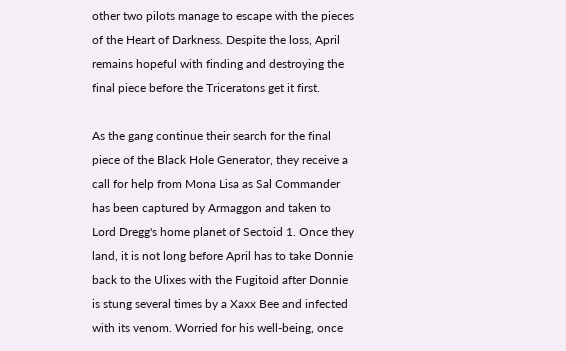other two pilots manage to escape with the pieces of the Heart of Darkness. Despite the loss, April remains hopeful with finding and destroying the final piece before the Triceratons get it first.

As the gang continue their search for the final piece of the Black Hole Generator, they receive a call for help from Mona Lisa as Sal Commander has been captured by Armaggon and taken to Lord Dregg's home planet of Sectoid 1. Once they land, it is not long before April has to take Donnie back to the Ulixes with the Fugitoid after Donnie is stung several times by a Xaxx Bee and infected with its venom. Worried for his well-being, once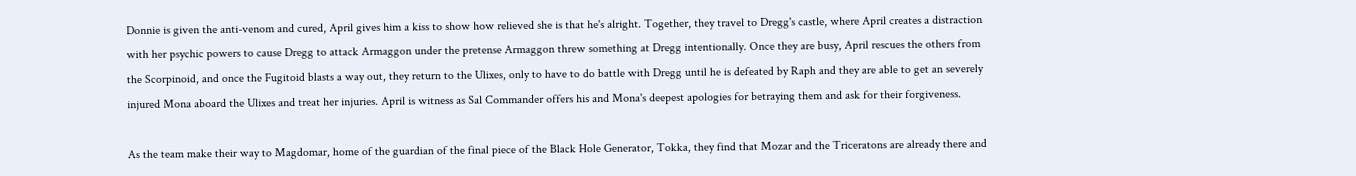Donnie is given the anti-venom and cured, April gives him a kiss to show how relieved she is that he's alright. Together, they travel to Dregg's castle, where April creates a distraction with her psychic powers to cause Dregg to attack Armaggon under the pretense Armaggon threw something at Dregg intentionally. Once they are busy, April rescues the others from the Scorpinoid, and once the Fugitoid blasts a way out, they return to the Ulixes, only to have to do battle with Dregg until he is defeated by Raph and they are able to get an severely injured Mona aboard the Ulixes and treat her injuries. April is witness as Sal Commander offers his and Mona's deepest apologies for betraying them and ask for their forgiveness.

As the team make their way to Magdomar, home of the guardian of the final piece of the Black Hole Generator, Tokka, they find that Mozar and the Triceratons are already there and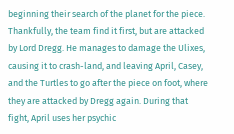beginning their search of the planet for the piece. Thankfully, the team find it first, but are attacked by Lord Dregg. He manages to damage the Ulixes, causing it to crash-land, and leaving April, Casey, and the Turtles to go after the piece on foot, where they are attacked by Dregg again. During that fight, April uses her psychic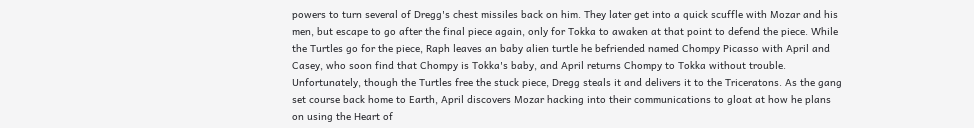powers to turn several of Dregg's chest missiles back on him. They later get into a quick scuffle with Mozar and his men, but escape to go after the final piece again, only for Tokka to awaken at that point to defend the piece. While the Turtles go for the piece, Raph leaves an baby alien turtle he befriended named Chompy Picasso with April and Casey, who soon find that Chompy is Tokka's baby, and April returns Chompy to Tokka without trouble. Unfortunately, though the Turtles free the stuck piece, Dregg steals it and delivers it to the Triceratons. As the gang set course back home to Earth, April discovers Mozar hacking into their communications to gloat at how he plans on using the Heart of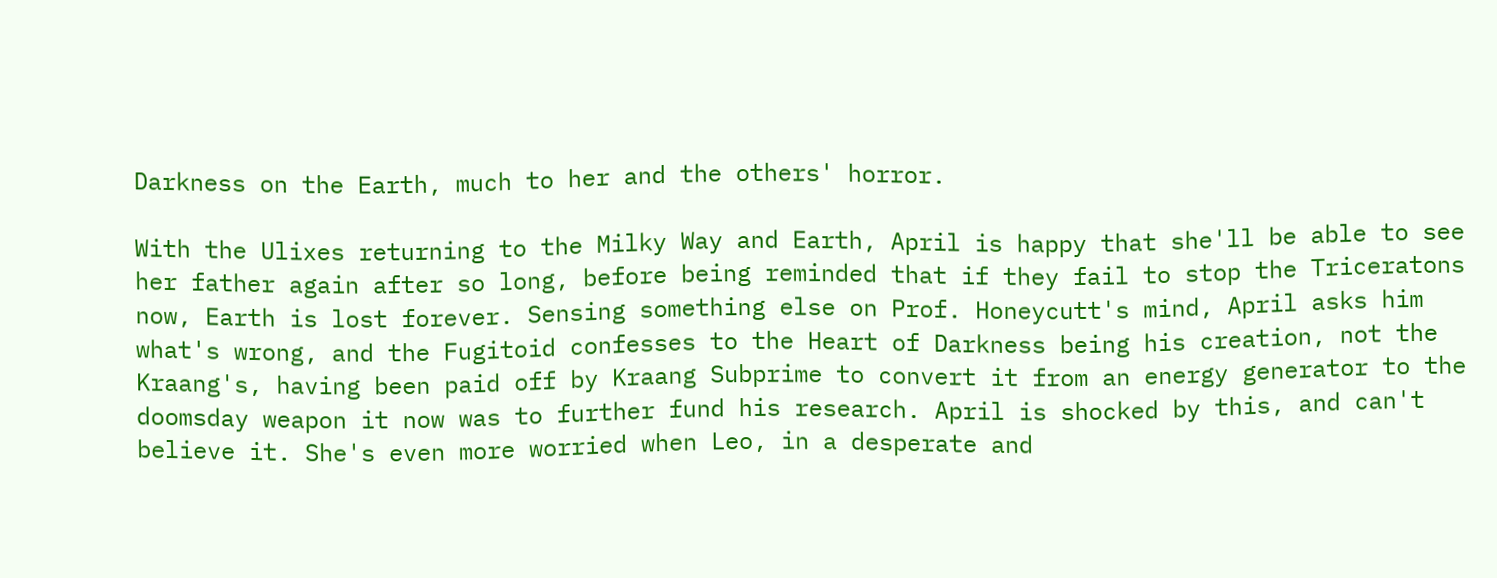Darkness on the Earth, much to her and the others' horror.

With the Ulixes returning to the Milky Way and Earth, April is happy that she'll be able to see her father again after so long, before being reminded that if they fail to stop the Triceratons now, Earth is lost forever. Sensing something else on Prof. Honeycutt's mind, April asks him what's wrong, and the Fugitoid confesses to the Heart of Darkness being his creation, not the Kraang's, having been paid off by Kraang Subprime to convert it from an energy generator to the doomsday weapon it now was to further fund his research. April is shocked by this, and can't believe it. She's even more worried when Leo, in a desperate and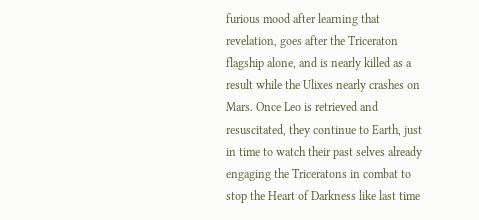furious mood after learning that revelation, goes after the Triceraton flagship alone, and is nearly killed as a result while the Ulixes nearly crashes on Mars. Once Leo is retrieved and resuscitated, they continue to Earth, just in time to watch their past selves already engaging the Triceratons in combat to stop the Heart of Darkness like last time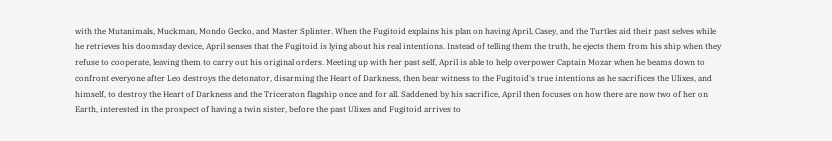with the Mutanimals, Muckman, Mondo Gecko, and Master Splinter. When the Fugitoid explains his plan on having April, Casey, and the Turtles aid their past selves while he retrieves his doomsday device, April senses that the Fugitoid is lying about his real intentions. Instead of telling them the truth, he ejects them from his ship when they refuse to cooperate, leaving them to carry out his original orders. Meeting up with her past self, April is able to help overpower Captain Mozar when he beams down to confront everyone after Leo destroys the detonator, disarming the Heart of Darkness, then bear witness to the Fugitoid's true intentions as he sacrifices the Ulixes, and himself, to destroy the Heart of Darkness and the Triceraton flagship once and for all. Saddened by his sacrifice, April then focuses on how there are now two of her on Earth, interested in the prospect of having a twin sister, before the past Ulixes and Fugitoid arrives to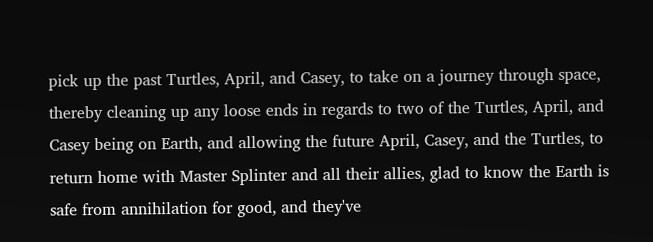pick up the past Turtles, April, and Casey, to take on a journey through space, thereby cleaning up any loose ends in regards to two of the Turtles, April, and Casey being on Earth, and allowing the future April, Casey, and the Turtles, to return home with Master Splinter and all their allies, glad to know the Earth is safe from annihilation for good, and they've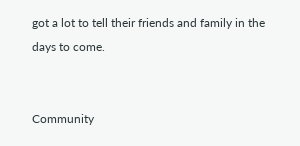got a lot to tell their friends and family in the days to come.


Community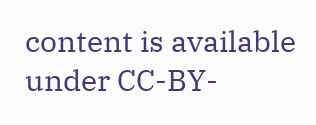content is available under CC-BY-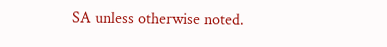SA unless otherwise noted.